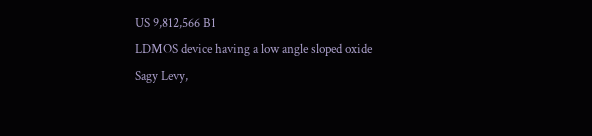US 9,812,566 B1
LDMOS device having a low angle sloped oxide
Sagy Levy,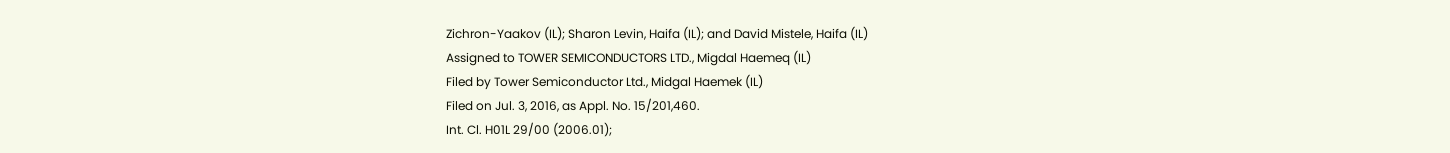Zichron-Yaakov (IL); Sharon Levin, Haifa (IL); and David Mistele, Haifa (IL)
Assigned to TOWER SEMICONDUCTORS LTD., Migdal Haemeq (IL)
Filed by Tower Semiconductor Ltd., Midgal Haemek (IL)
Filed on Jul. 3, 2016, as Appl. No. 15/201,460.
Int. Cl. H01L 29/00 (2006.01);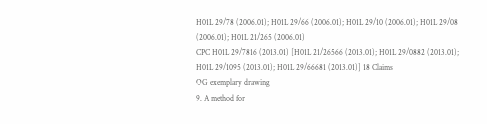H01L 29/78 (2006.01); H01L 29/66 (2006.01); H01L 29/10 (2006.01); H01L 29/08 (2006.01); H01L 21/265 (2006.01)
CPC H01L 29/7816 (2013.01) [H01L 21/26566 (2013.01); H01L 29/0882 (2013.01); H01L 29/1095 (2013.01); H01L 29/66681 (2013.01)] 18 Claims
OG exemplary drawing
9. A method for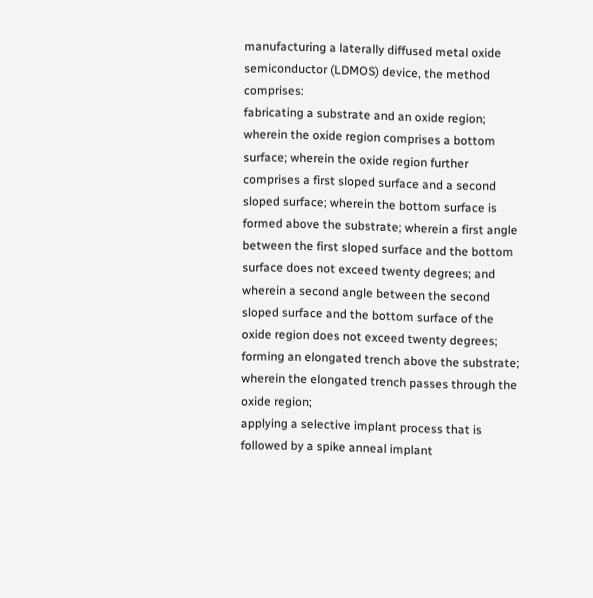manufacturing a laterally diffused metal oxide semiconductor (LDMOS) device, the method comprises:
fabricating a substrate and an oxide region; wherein the oxide region comprises a bottom surface; wherein the oxide region further comprises a first sloped surface and a second sloped surface; wherein the bottom surface is formed above the substrate; wherein a first angle between the first sloped surface and the bottom surface does not exceed twenty degrees; and wherein a second angle between the second sloped surface and the bottom surface of the oxide region does not exceed twenty degrees;
forming an elongated trench above the substrate; wherein the elongated trench passes through the oxide region;
applying a selective implant process that is followed by a spike anneal implant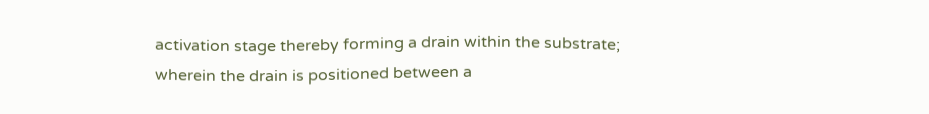activation stage thereby forming a drain within the substrate; wherein the drain is positioned between a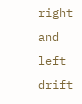right and left drift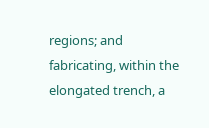regions; and
fabricating, within the elongated trench, a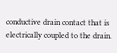conductive drain contact that is electrically coupled to the drain.